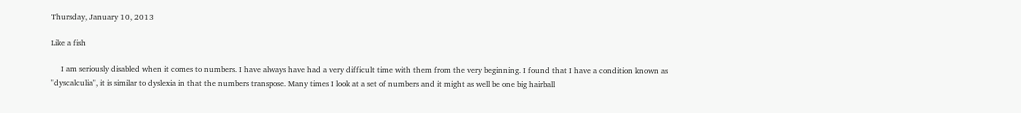Thursday, January 10, 2013

Like a fish

     I am seriously disabled when it comes to numbers. I have always have had a very difficult time with them from the very beginning. I found that I have a condition known as "dyscalculia", it is similar to dyslexia in that the numbers transpose. Many times I look at a set of numbers and it might as well be one big hairball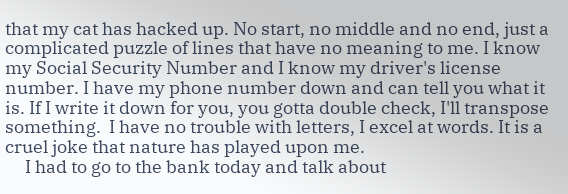that my cat has hacked up. No start, no middle and no end, just a complicated puzzle of lines that have no meaning to me. I know my Social Security Number and I know my driver's license number. I have my phone number down and can tell you what it is. If I write it down for you, you gotta double check, I'll transpose something.  I have no trouble with letters, I excel at words. It is a cruel joke that nature has played upon me.
     I had to go to the bank today and talk about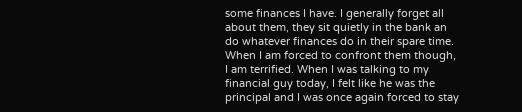some finances I have. I generally forget all about them, they sit quietly in the bank an do whatever finances do in their spare time. When I am forced to confront them though, I am terrified. When I was talking to my financial guy today, I felt like he was the principal and I was once again forced to stay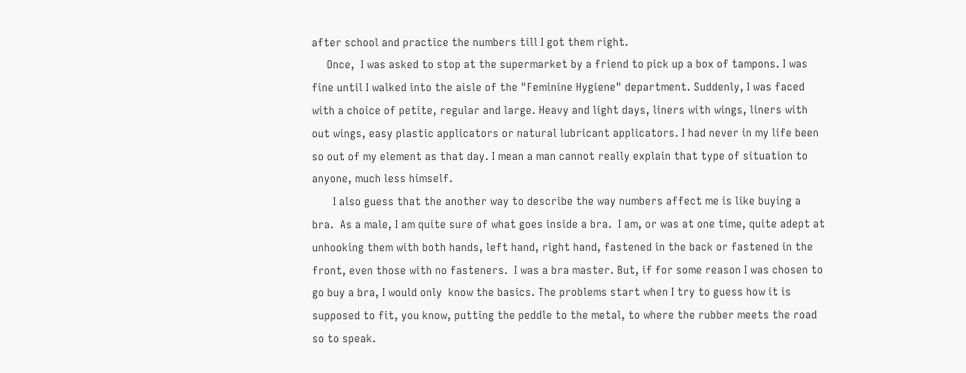after school and practice the numbers till I got them right.
     Once,  I was asked to stop at the supermarket by a friend to pick up a box of tampons. I was fine until I walked into the aisle of the "Feminine Hygiene" department. Suddenly, I was faced with a choice of petite, regular and large. Heavy and light days, liners with wings, liners with out wings, easy plastic applicators or natural lubricant applicators. I had never in my life been so out of my element as that day. I mean a man cannot really explain that type of situation to anyone, much less himself.
       I also guess that the another way to describe the way numbers affect me is like buying a bra.  As a male, I am quite sure of what goes inside a bra.  I am, or was at one time, quite adept at unhooking them with both hands, left hand, right hand, fastened in the back or fastened in the front, even those with no fasteners.  I was a bra master. But, if for some reason I was chosen to go buy a bra, I would only  know the basics. The problems start when I try to guess how it is supposed to fit, you know, putting the peddle to the metal, to where the rubber meets the road so to speak.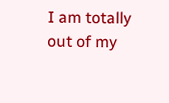I am totally out of my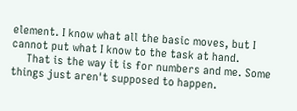element. I know what all the basic moves, but I cannot put what I know to the task at hand.
     That is the way it is for numbers and me. Some things just aren't supposed to happen.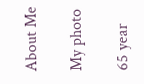About Me

My photo

65 year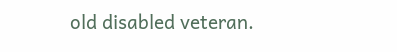old disabled veteran.